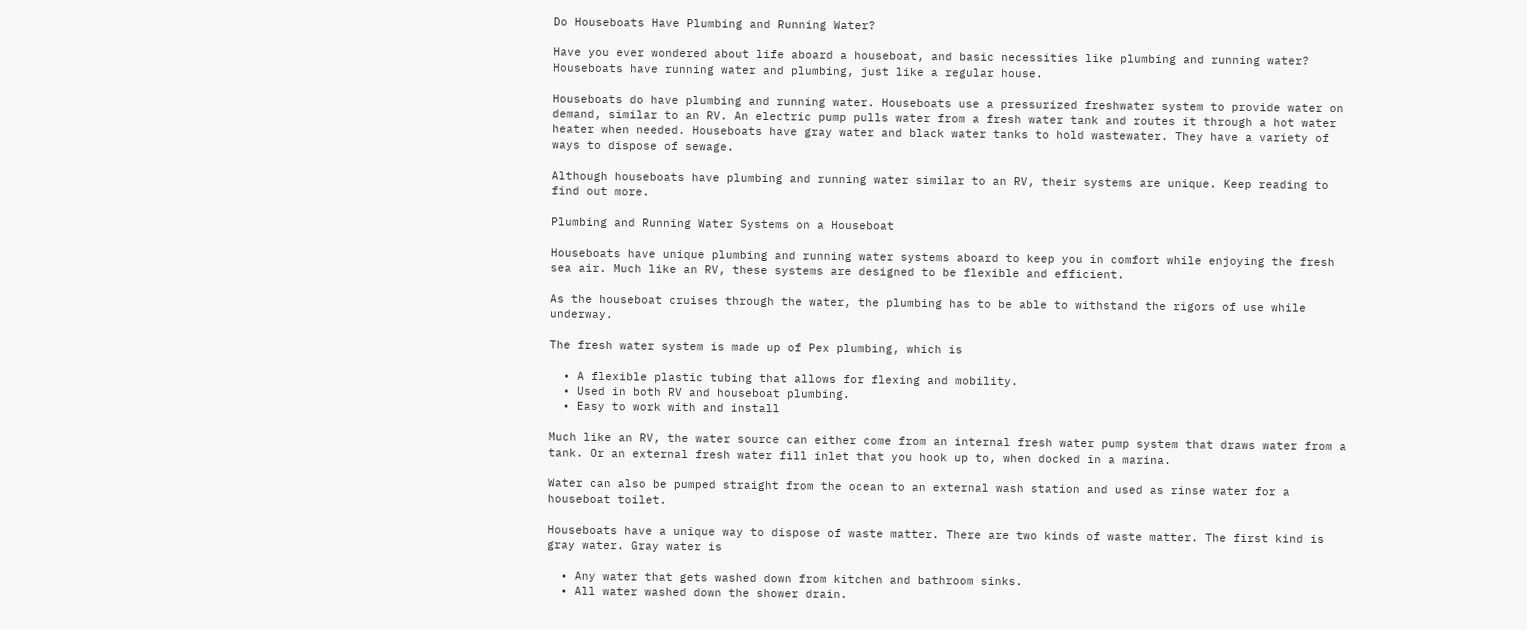Do Houseboats Have Plumbing and Running Water?

Have you ever wondered about life aboard a houseboat, and basic necessities like plumbing and running water? Houseboats have running water and plumbing, just like a regular house.

Houseboats do have plumbing and running water. Houseboats use a pressurized freshwater system to provide water on demand, similar to an RV. An electric pump pulls water from a fresh water tank and routes it through a hot water heater when needed. Houseboats have gray water and black water tanks to hold wastewater. They have a variety of ways to dispose of sewage.

Although houseboats have plumbing and running water similar to an RV, their systems are unique. Keep reading to find out more.

Plumbing and Running Water Systems on a Houseboat

Houseboats have unique plumbing and running water systems aboard to keep you in comfort while enjoying the fresh sea air. Much like an RV, these systems are designed to be flexible and efficient.

As the houseboat cruises through the water, the plumbing has to be able to withstand the rigors of use while underway.

The fresh water system is made up of Pex plumbing, which is

  • A flexible plastic tubing that allows for flexing and mobility.
  • Used in both RV and houseboat plumbing.
  • Easy to work with and install

Much like an RV, the water source can either come from an internal fresh water pump system that draws water from a tank. Or an external fresh water fill inlet that you hook up to, when docked in a marina.

Water can also be pumped straight from the ocean to an external wash station and used as rinse water for a houseboat toilet.

Houseboats have a unique way to dispose of waste matter. There are two kinds of waste matter. The first kind is gray water. Gray water is

  • Any water that gets washed down from kitchen and bathroom sinks.
  • All water washed down the shower drain.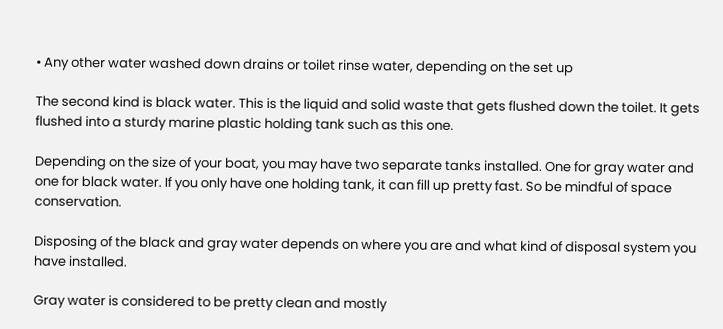• Any other water washed down drains or toilet rinse water, depending on the set up

The second kind is black water. This is the liquid and solid waste that gets flushed down the toilet. It gets flushed into a sturdy marine plastic holding tank such as this one.

Depending on the size of your boat, you may have two separate tanks installed. One for gray water and one for black water. If you only have one holding tank, it can fill up pretty fast. So be mindful of space conservation.

Disposing of the black and gray water depends on where you are and what kind of disposal system you have installed.

Gray water is considered to be pretty clean and mostly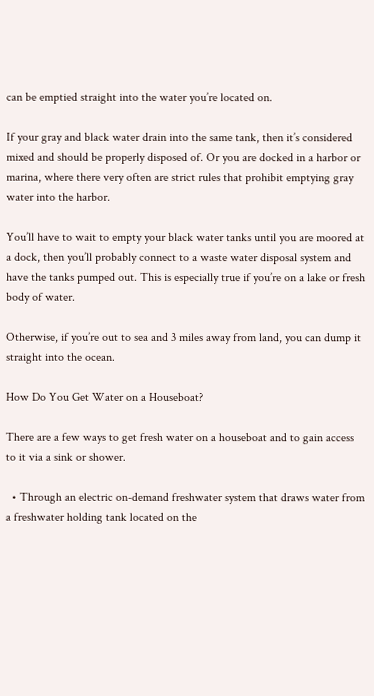can be emptied straight into the water you’re located on.

If your gray and black water drain into the same tank, then it’s considered mixed and should be properly disposed of. Or you are docked in a harbor or marina, where there very often are strict rules that prohibit emptying gray water into the harbor.

You’ll have to wait to empty your black water tanks until you are moored at a dock, then you’ll probably connect to a waste water disposal system and have the tanks pumped out. This is especially true if you’re on a lake or fresh body of water.

Otherwise, if you’re out to sea and 3 miles away from land, you can dump it straight into the ocean.

How Do You Get Water on a Houseboat?

There are a few ways to get fresh water on a houseboat and to gain access to it via a sink or shower.

  • Through an electric on-demand freshwater system that draws water from a freshwater holding tank located on the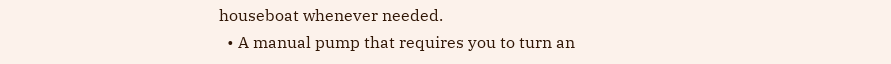houseboat whenever needed.
  • A manual pump that requires you to turn an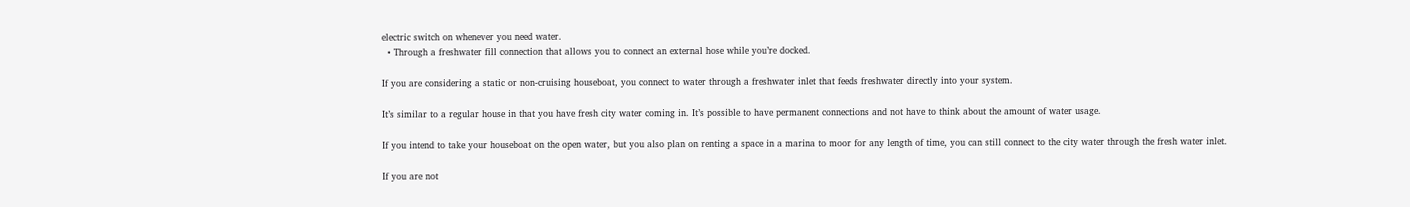electric switch on whenever you need water.
  • Through a freshwater fill connection that allows you to connect an external hose while you’re docked.

If you are considering a static or non-cruising houseboat, you connect to water through a freshwater inlet that feeds freshwater directly into your system.

It’s similar to a regular house in that you have fresh city water coming in. It’s possible to have permanent connections and not have to think about the amount of water usage.

If you intend to take your houseboat on the open water, but you also plan on renting a space in a marina to moor for any length of time, you can still connect to the city water through the fresh water inlet.

If you are not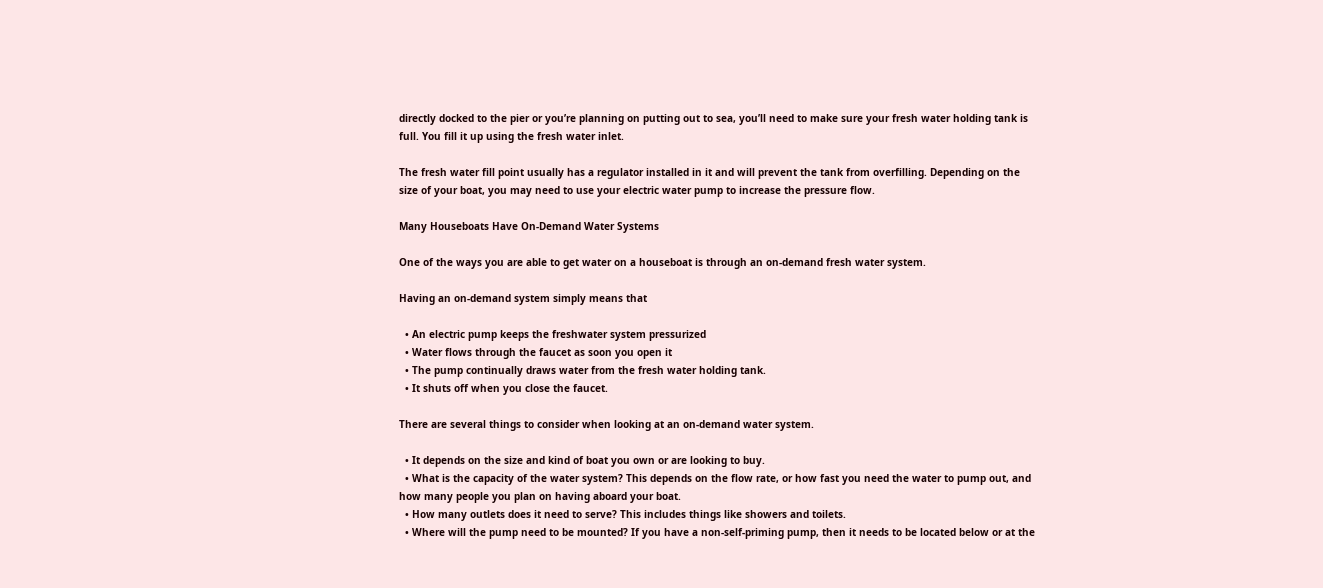directly docked to the pier or you’re planning on putting out to sea, you’ll need to make sure your fresh water holding tank is full. You fill it up using the fresh water inlet.

The fresh water fill point usually has a regulator installed in it and will prevent the tank from overfilling. Depending on the size of your boat, you may need to use your electric water pump to increase the pressure flow.

Many Houseboats Have On-Demand Water Systems

One of the ways you are able to get water on a houseboat is through an on-demand fresh water system.

Having an on-demand system simply means that

  • An electric pump keeps the freshwater system pressurized
  • Water flows through the faucet as soon you open it
  • The pump continually draws water from the fresh water holding tank.
  • It shuts off when you close the faucet.

There are several things to consider when looking at an on-demand water system.

  • It depends on the size and kind of boat you own or are looking to buy.
  • What is the capacity of the water system? This depends on the flow rate, or how fast you need the water to pump out, and how many people you plan on having aboard your boat.
  • How many outlets does it need to serve? This includes things like showers and toilets.
  • Where will the pump need to be mounted? If you have a non-self-priming pump, then it needs to be located below or at the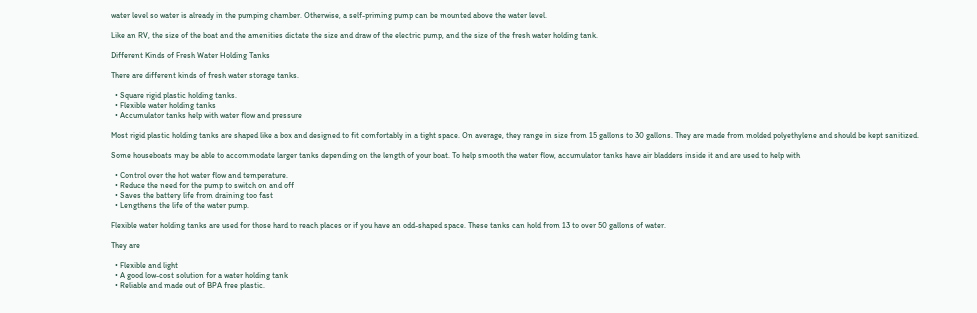water level so water is already in the pumping chamber. Otherwise, a self-priming pump can be mounted above the water level.

Like an RV, the size of the boat and the amenities dictate the size and draw of the electric pump, and the size of the fresh water holding tank.

Different Kinds of Fresh Water Holding Tanks

There are different kinds of fresh water storage tanks.

  • Square rigid plastic holding tanks.
  • Flexible water holding tanks
  • Accumulator tanks help with water flow and pressure

Most rigid plastic holding tanks are shaped like a box and designed to fit comfortably in a tight space. On average, they range in size from 15 gallons to 30 gallons. They are made from molded polyethylene and should be kept sanitized.

Some houseboats may be able to accommodate larger tanks depending on the length of your boat. To help smooth the water flow, accumulator tanks have air bladders inside it and are used to help with

  • Control over the hot water flow and temperature.
  • Reduce the need for the pump to switch on and off
  • Saves the battery life from draining too fast
  • Lengthens the life of the water pump.

Flexible water holding tanks are used for those hard to reach places or if you have an odd-shaped space. These tanks can hold from 13 to over 50 gallons of water.

They are

  • Flexible and light
  • A good low-cost solution for a water holding tank
  • Reliable and made out of BPA free plastic.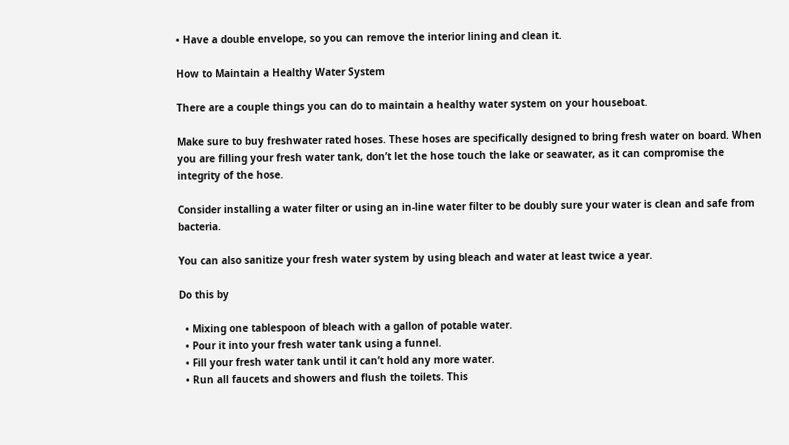• Have a double envelope, so you can remove the interior lining and clean it.

How to Maintain a Healthy Water System

There are a couple things you can do to maintain a healthy water system on your houseboat.

Make sure to buy freshwater rated hoses. These hoses are specifically designed to bring fresh water on board. When you are filling your fresh water tank, don’t let the hose touch the lake or seawater, as it can compromise the integrity of the hose.

Consider installing a water filter or using an in-line water filter to be doubly sure your water is clean and safe from bacteria.

You can also sanitize your fresh water system by using bleach and water at least twice a year.

Do this by

  • Mixing one tablespoon of bleach with a gallon of potable water.
  • Pour it into your fresh water tank using a funnel.
  • Fill your fresh water tank until it can’t hold any more water.
  • Run all faucets and showers and flush the toilets. This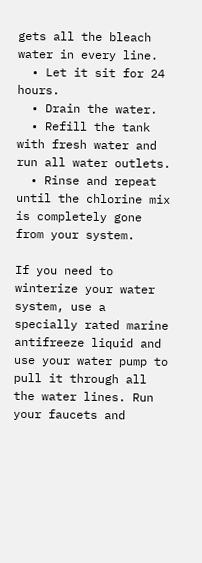gets all the bleach water in every line.
  • Let it sit for 24 hours.
  • Drain the water.
  • Refill the tank with fresh water and run all water outlets.
  • Rinse and repeat until the chlorine mix is completely gone from your system.

If you need to winterize your water system, use a specially rated marine antifreeze liquid and use your water pump to pull it through all the water lines. Run your faucets and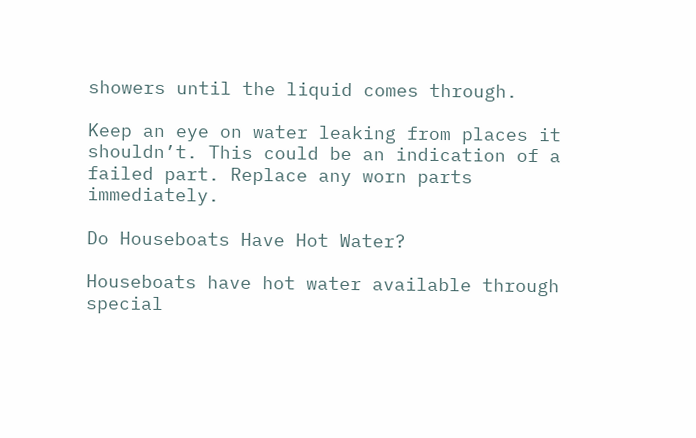showers until the liquid comes through.

Keep an eye on water leaking from places it shouldn’t. This could be an indication of a failed part. Replace any worn parts immediately.

Do Houseboats Have Hot Water?

Houseboats have hot water available through special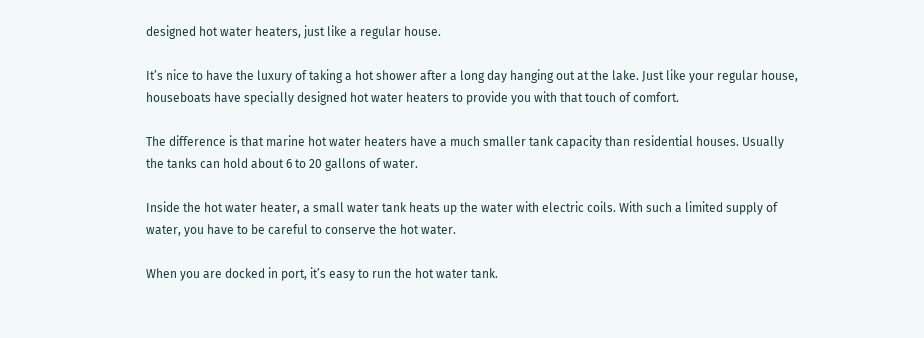designed hot water heaters, just like a regular house.

It’s nice to have the luxury of taking a hot shower after a long day hanging out at the lake. Just like your regular house, houseboats have specially designed hot water heaters to provide you with that touch of comfort.

The difference is that marine hot water heaters have a much smaller tank capacity than residential houses. Usually the tanks can hold about 6 to 20 gallons of water.

Inside the hot water heater, a small water tank heats up the water with electric coils. With such a limited supply of water, you have to be careful to conserve the hot water.

When you are docked in port, it’s easy to run the hot water tank.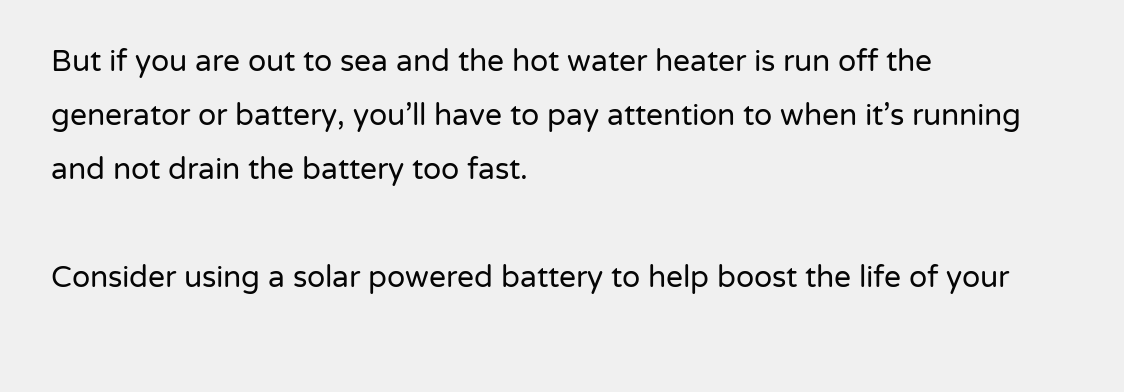But if you are out to sea and the hot water heater is run off the generator or battery, you’ll have to pay attention to when it’s running and not drain the battery too fast.

Consider using a solar powered battery to help boost the life of your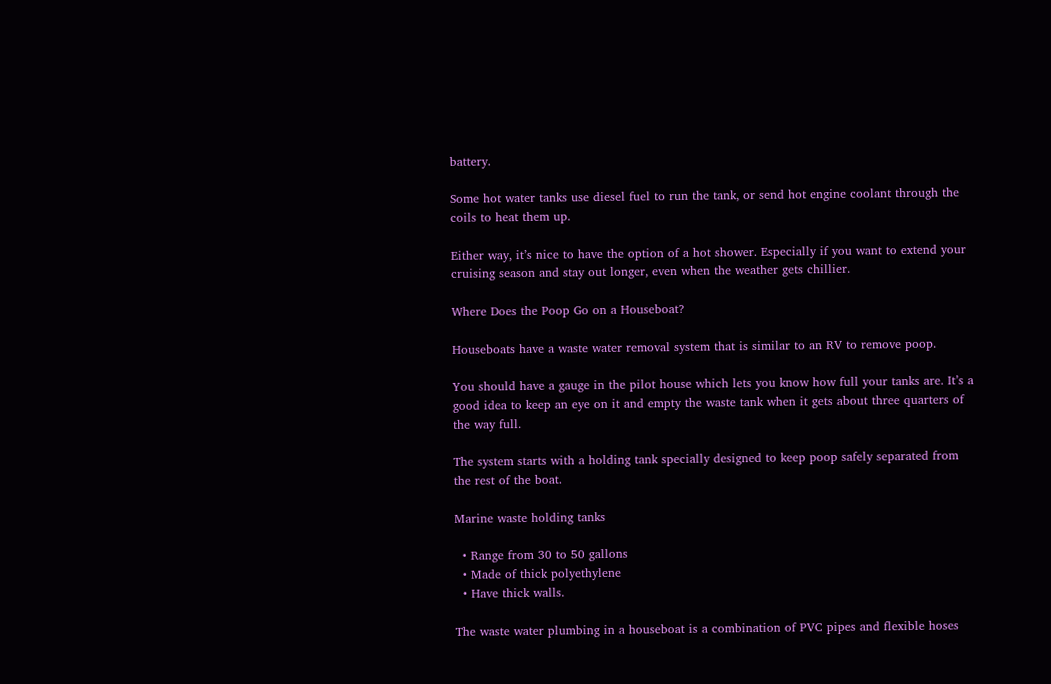battery.

Some hot water tanks use diesel fuel to run the tank, or send hot engine coolant through the coils to heat them up.

Either way, it’s nice to have the option of a hot shower. Especially if you want to extend your cruising season and stay out longer, even when the weather gets chillier.

Where Does the Poop Go on a Houseboat?

Houseboats have a waste water removal system that is similar to an RV to remove poop.

You should have a gauge in the pilot house which lets you know how full your tanks are. It’s a good idea to keep an eye on it and empty the waste tank when it gets about three quarters of the way full.

The system starts with a holding tank specially designed to keep poop safely separated from the rest of the boat.

Marine waste holding tanks

  • Range from 30 to 50 gallons
  • Made of thick polyethylene
  • Have thick walls.

The waste water plumbing in a houseboat is a combination of PVC pipes and flexible hoses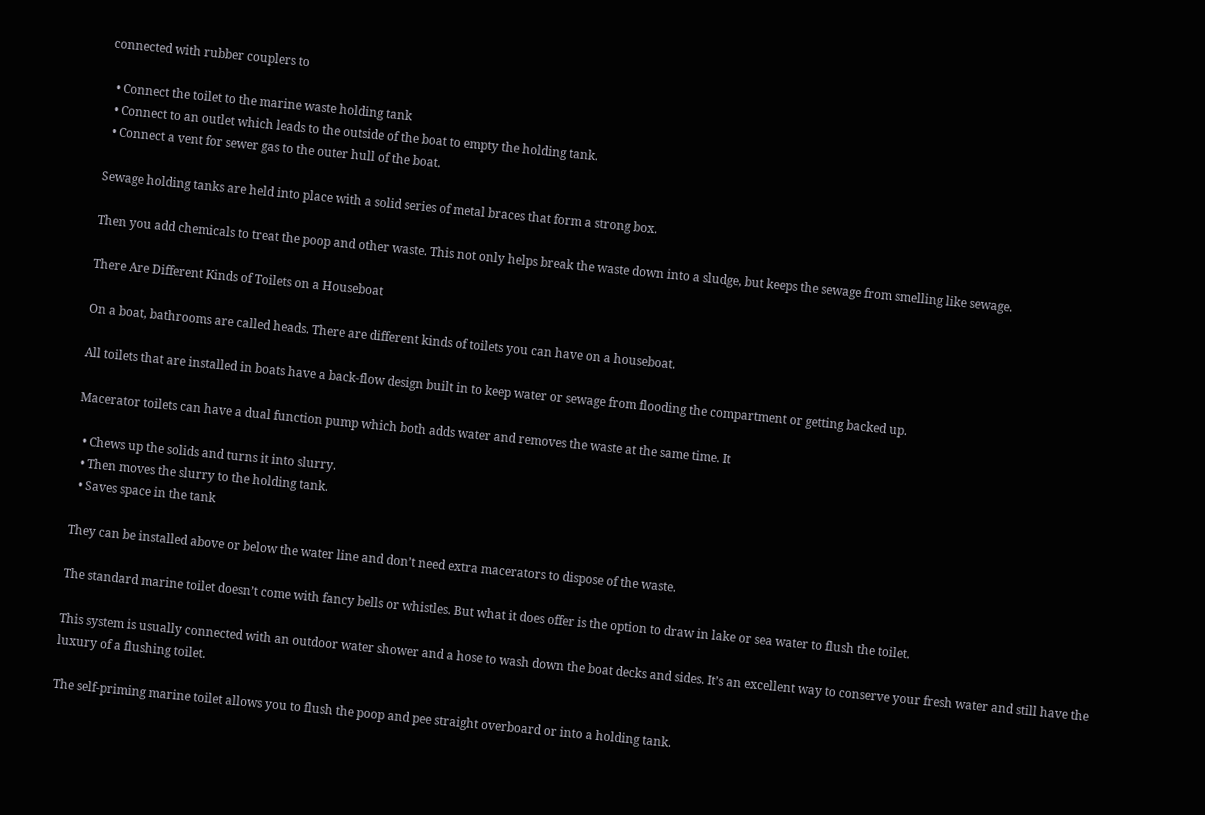connected with rubber couplers to

  • Connect the toilet to the marine waste holding tank
  • Connect to an outlet which leads to the outside of the boat to empty the holding tank.
  • Connect a vent for sewer gas to the outer hull of the boat.

Sewage holding tanks are held into place with a solid series of metal braces that form a strong box.

Then you add chemicals to treat the poop and other waste. This not only helps break the waste down into a sludge, but keeps the sewage from smelling like sewage.

There Are Different Kinds of Toilets on a Houseboat

On a boat, bathrooms are called heads. There are different kinds of toilets you can have on a houseboat.

All toilets that are installed in boats have a back-flow design built in to keep water or sewage from flooding the compartment or getting backed up.

Macerator toilets can have a dual function pump which both adds water and removes the waste at the same time. It

  • Chews up the solids and turns it into slurry.
  • Then moves the slurry to the holding tank.
  • Saves space in the tank

They can be installed above or below the water line and don’t need extra macerators to dispose of the waste.

The standard marine toilet doesn’t come with fancy bells or whistles. But what it does offer is the option to draw in lake or sea water to flush the toilet.

This system is usually connected with an outdoor water shower and a hose to wash down the boat decks and sides. It’s an excellent way to conserve your fresh water and still have the luxury of a flushing toilet.

The self-priming marine toilet allows you to flush the poop and pee straight overboard or into a holding tank.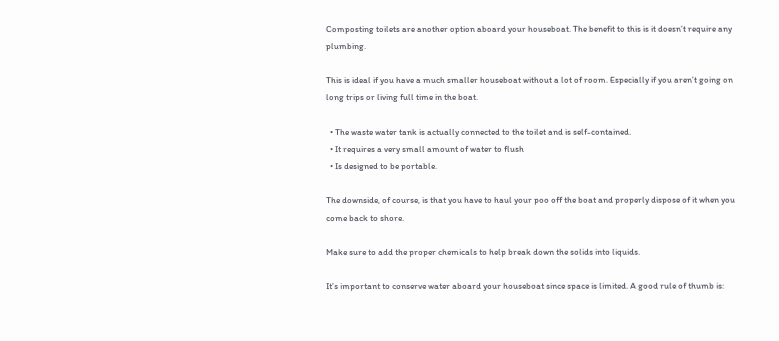Composting toilets are another option aboard your houseboat. The benefit to this is it doesn’t require any plumbing.

This is ideal if you have a much smaller houseboat without a lot of room. Especially if you aren’t going on long trips or living full time in the boat.

  • The waste water tank is actually connected to the toilet and is self-contained.
  • It requires a very small amount of water to flush
  • Is designed to be portable.

The downside, of course, is that you have to haul your poo off the boat and properly dispose of it when you come back to shore.

Make sure to add the proper chemicals to help break down the solids into liquids.

It’s important to conserve water aboard your houseboat since space is limited. A good rule of thumb is: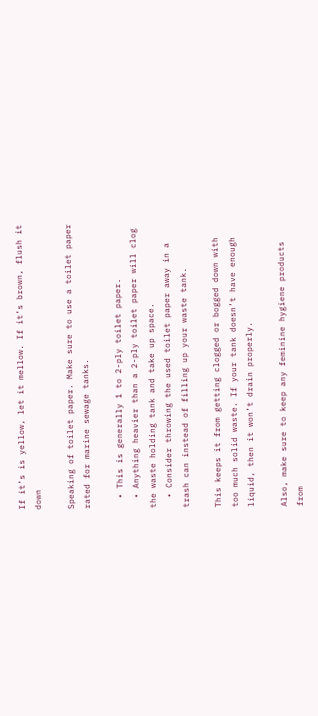If it’s is yellow, let it mellow. If it’s brown, flush it down

Speaking of toilet paper. Make sure to use a toilet paper rated for marine sewage tanks.

  • This is generally 1 to 2-ply toilet paper.
  • Anything heavier than a 2-ply toilet paper will clog the waste holding tank and take up space.
  • Consider throwing the used toilet paper away in a trash can instead of filling up your waste tank.

This keeps it from getting clogged or bogged down with too much solid waste. If your tank doesn’t have enough liquid, then it won’t drain properly.

Also, make sure to keep any feminine hygiene products from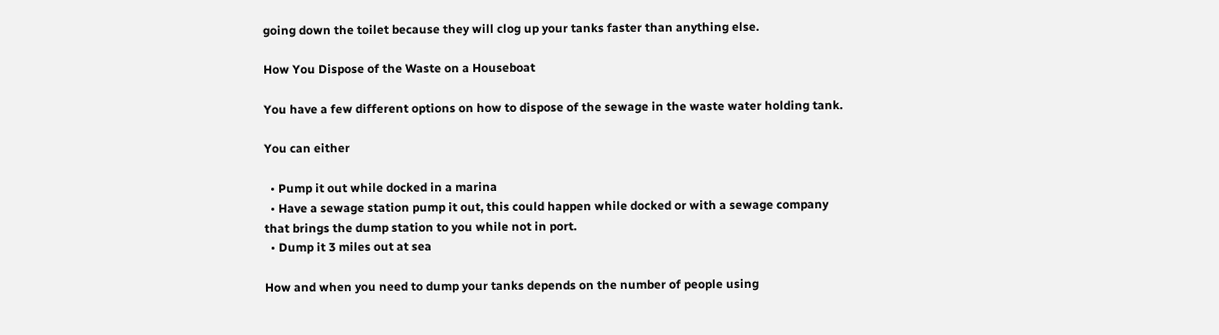going down the toilet because they will clog up your tanks faster than anything else.

How You Dispose of the Waste on a Houseboat

You have a few different options on how to dispose of the sewage in the waste water holding tank.

You can either

  • Pump it out while docked in a marina
  • Have a sewage station pump it out, this could happen while docked or with a sewage company that brings the dump station to you while not in port.
  • Dump it 3 miles out at sea

How and when you need to dump your tanks depends on the number of people using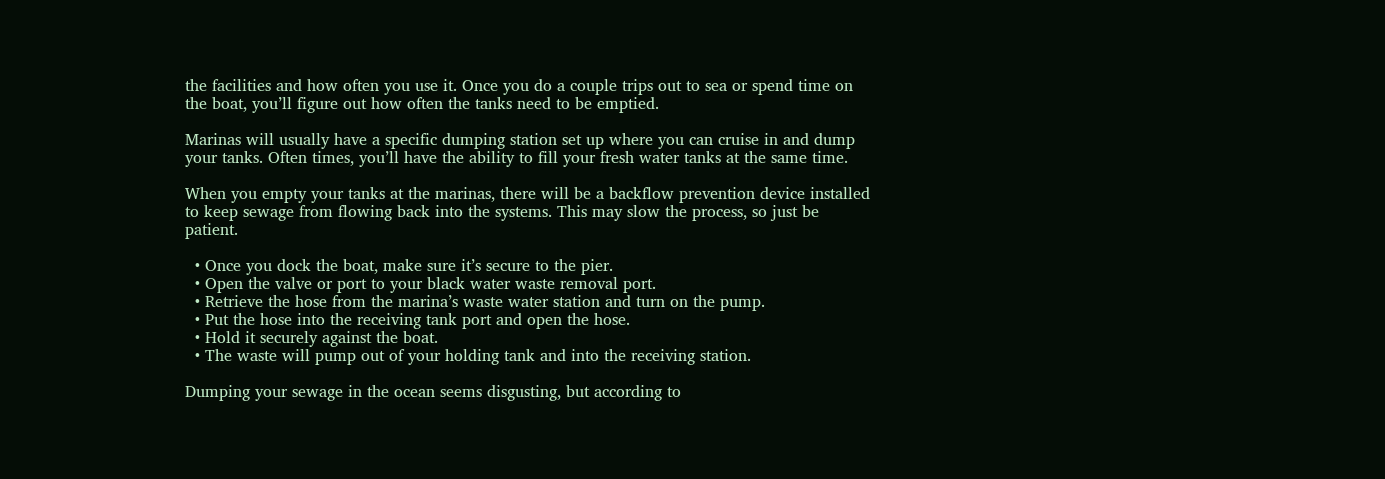the facilities and how often you use it. Once you do a couple trips out to sea or spend time on the boat, you’ll figure out how often the tanks need to be emptied.

Marinas will usually have a specific dumping station set up where you can cruise in and dump your tanks. Often times, you’ll have the ability to fill your fresh water tanks at the same time.

When you empty your tanks at the marinas, there will be a backflow prevention device installed to keep sewage from flowing back into the systems. This may slow the process, so just be patient.

  • Once you dock the boat, make sure it’s secure to the pier.
  • Open the valve or port to your black water waste removal port.
  • Retrieve the hose from the marina’s waste water station and turn on the pump.
  • Put the hose into the receiving tank port and open the hose.
  • Hold it securely against the boat.
  • The waste will pump out of your holding tank and into the receiving station.

Dumping your sewage in the ocean seems disgusting, but according to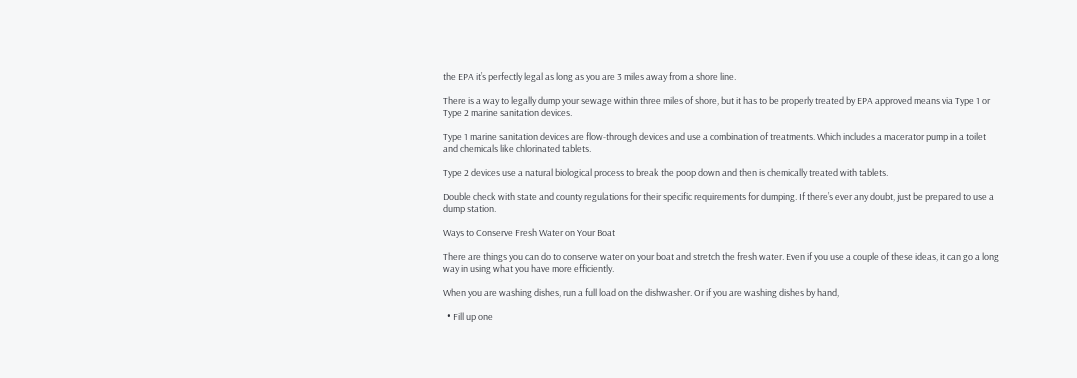the EPA it’s perfectly legal as long as you are 3 miles away from a shore line.

There is a way to legally dump your sewage within three miles of shore, but it has to be properly treated by EPA approved means via Type 1 or Type 2 marine sanitation devices.

Type 1 marine sanitation devices are flow-through devices and use a combination of treatments. Which includes a macerator pump in a toilet and chemicals like chlorinated tablets.

Type 2 devices use a natural biological process to break the poop down and then is chemically treated with tablets.

Double check with state and county regulations for their specific requirements for dumping. If there’s ever any doubt, just be prepared to use a dump station.

Ways to Conserve Fresh Water on Your Boat

There are things you can do to conserve water on your boat and stretch the fresh water. Even if you use a couple of these ideas, it can go a long way in using what you have more efficiently.

When you are washing dishes, run a full load on the dishwasher. Or if you are washing dishes by hand,

  • Fill up one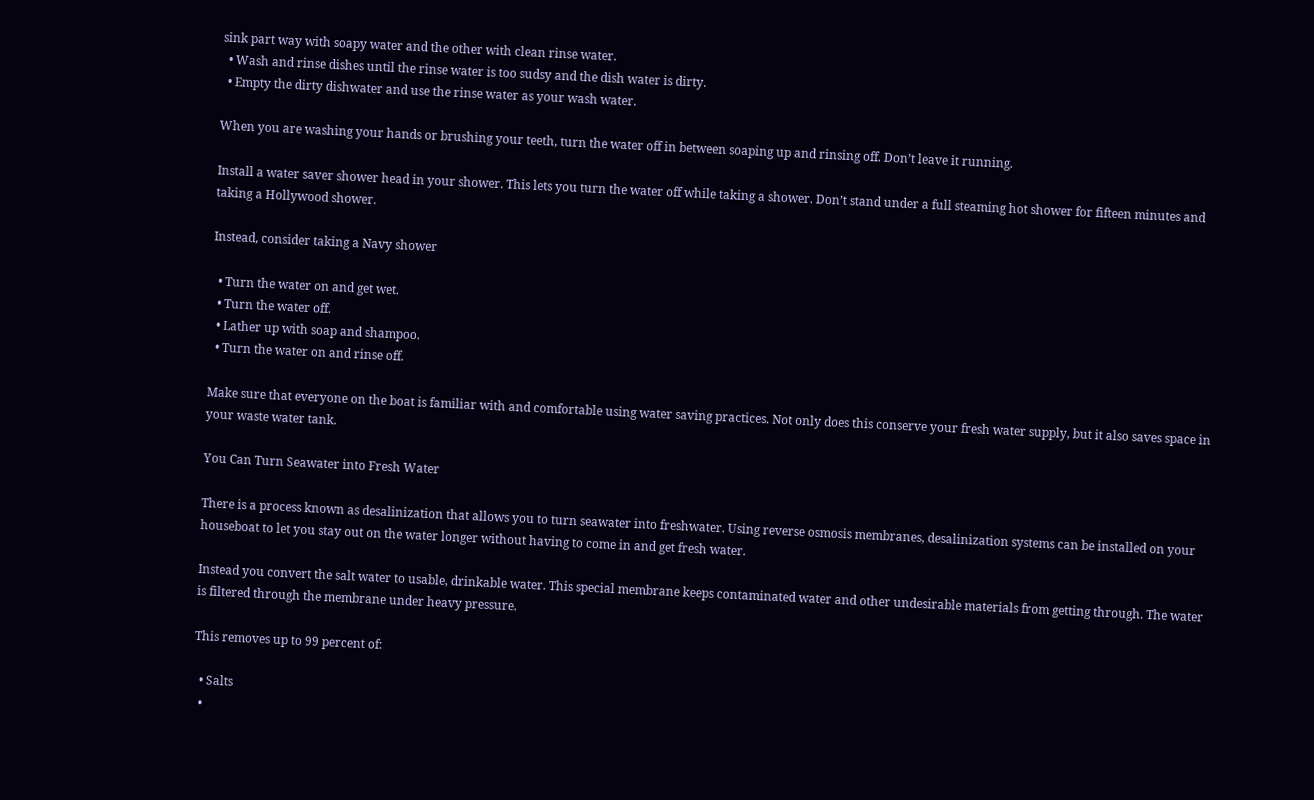sink part way with soapy water and the other with clean rinse water.
  • Wash and rinse dishes until the rinse water is too sudsy and the dish water is dirty.
  • Empty the dirty dishwater and use the rinse water as your wash water.

When you are washing your hands or brushing your teeth, turn the water off in between soaping up and rinsing off. Don’t leave it running.

Install a water saver shower head in your shower. This lets you turn the water off while taking a shower. Don’t stand under a full steaming hot shower for fifteen minutes and taking a Hollywood shower.

Instead, consider taking a Navy shower

  • Turn the water on and get wet.
  • Turn the water off.
  • Lather up with soap and shampoo.
  • Turn the water on and rinse off.

Make sure that everyone on the boat is familiar with and comfortable using water saving practices. Not only does this conserve your fresh water supply, but it also saves space in your waste water tank.

You Can Turn Seawater into Fresh Water

There is a process known as desalinization that allows you to turn seawater into freshwater. Using reverse osmosis membranes, desalinization systems can be installed on your houseboat to let you stay out on the water longer without having to come in and get fresh water.

Instead you convert the salt water to usable, drinkable water. This special membrane keeps contaminated water and other undesirable materials from getting through. The water is filtered through the membrane under heavy pressure.

This removes up to 99 percent of:

  • Salts
  •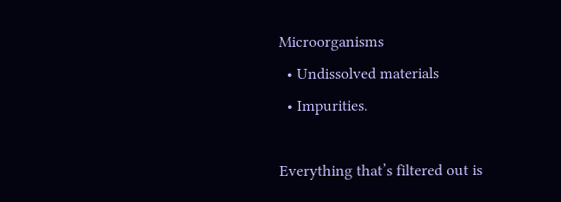Microorganisms
  • Undissolved materials
  • Impurities.

Everything that’s filtered out is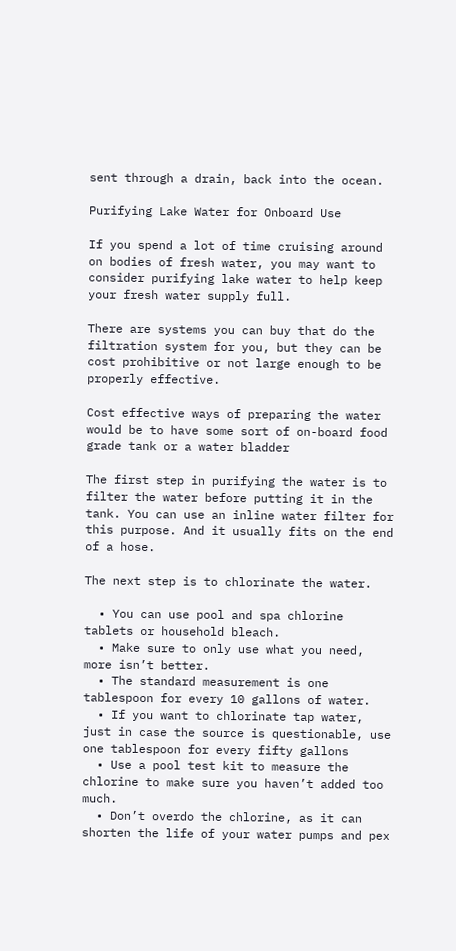sent through a drain, back into the ocean.

Purifying Lake Water for Onboard Use

If you spend a lot of time cruising around on bodies of fresh water, you may want to consider purifying lake water to help keep your fresh water supply full.

There are systems you can buy that do the filtration system for you, but they can be cost prohibitive or not large enough to be properly effective.

Cost effective ways of preparing the water would be to have some sort of on-board food grade tank or a water bladder

The first step in purifying the water is to filter the water before putting it in the tank. You can use an inline water filter for this purpose. And it usually fits on the end of a hose.

The next step is to chlorinate the water.

  • You can use pool and spa chlorine tablets or household bleach.
  • Make sure to only use what you need, more isn’t better.
  • The standard measurement is one tablespoon for every 10 gallons of water.
  • If you want to chlorinate tap water, just in case the source is questionable, use one tablespoon for every fifty gallons
  • Use a pool test kit to measure the chlorine to make sure you haven’t added too much.
  • Don’t overdo the chlorine, as it can shorten the life of your water pumps and pex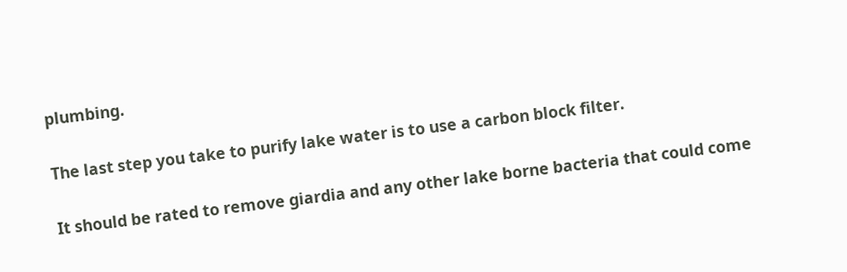plumbing.

The last step you take to purify lake water is to use a carbon block filter.

It should be rated to remove giardia and any other lake borne bacteria that could come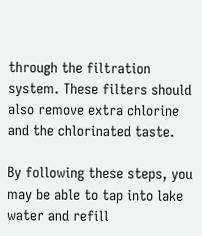through the filtration system. These filters should also remove extra chlorine and the chlorinated taste.

By following these steps, you may be able to tap into lake water and refill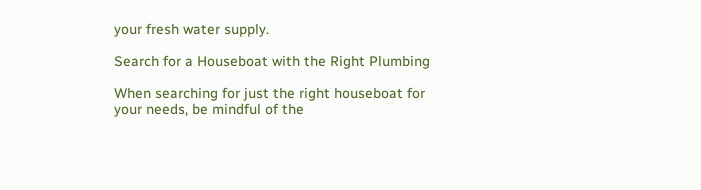your fresh water supply.

Search for a Houseboat with the Right Plumbing

When searching for just the right houseboat for your needs, be mindful of the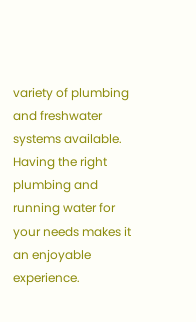variety of plumbing and freshwater systems available. Having the right plumbing and running water for your needs makes it an enjoyable experience.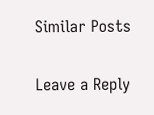Similar Posts

Leave a Reply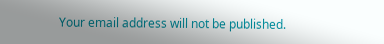Your email address will not be published.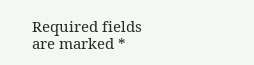Required fields are marked *